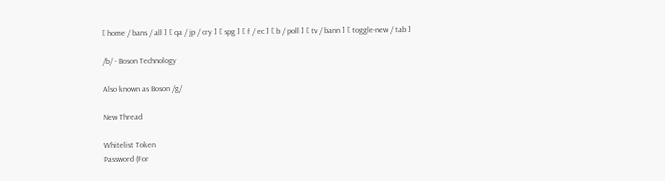[ home / bans / all ] [ qa / jp / cry ] [ spg ] [ f / ec ] [ b / poll ] [ tv / bann ] [ toggle-new / tab ]

/b/ - Boson Technology

Also known as Boson /g/

New Thread

Whitelist Token
Password (For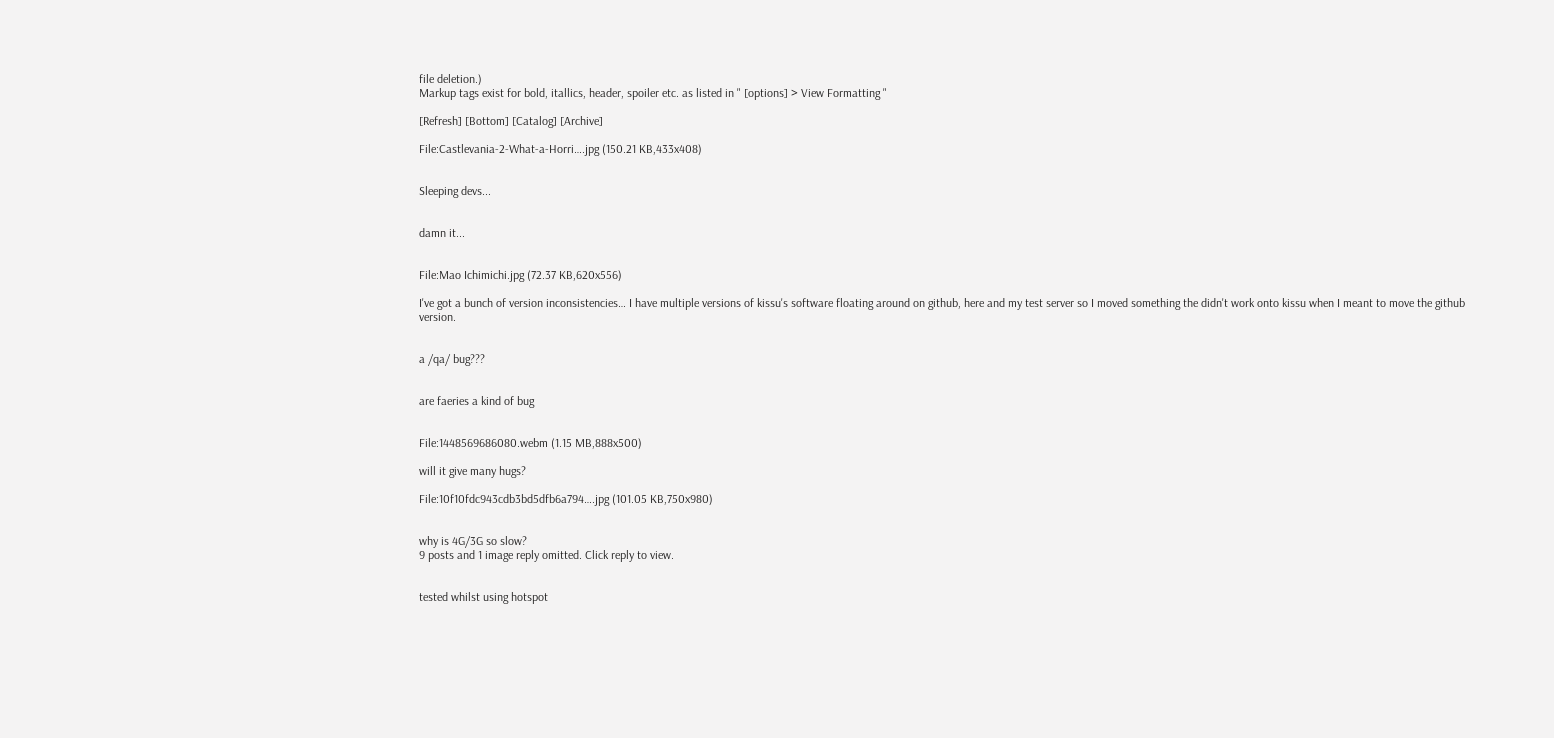file deletion.)
Markup tags exist for bold, itallics, header, spoiler etc. as listed in " [options] > View Formatting "

[Refresh] [Bottom] [Catalog] [Archive]

File:Castlevania-2-What-a-Horri….jpg (150.21 KB,433x408)


Sleeping devs...


damn it...


File:Mao Ichimichi.jpg (72.37 KB,620x556)

I've got a bunch of version inconsistencies… I have multiple versions of kissu's software floating around on github, here and my test server so I moved something the didn't work onto kissu when I meant to move the github version.


a /qa/ bug???


are faeries a kind of bug


File:1448569686080.webm (1.15 MB,888x500)

will it give many hugs?

File:10f10fdc943cdb3bd5dfb6a794….jpg (101.05 KB,750x980)


why is 4G/3G so slow?
9 posts and 1 image reply omitted. Click reply to view.


tested whilst using hotspot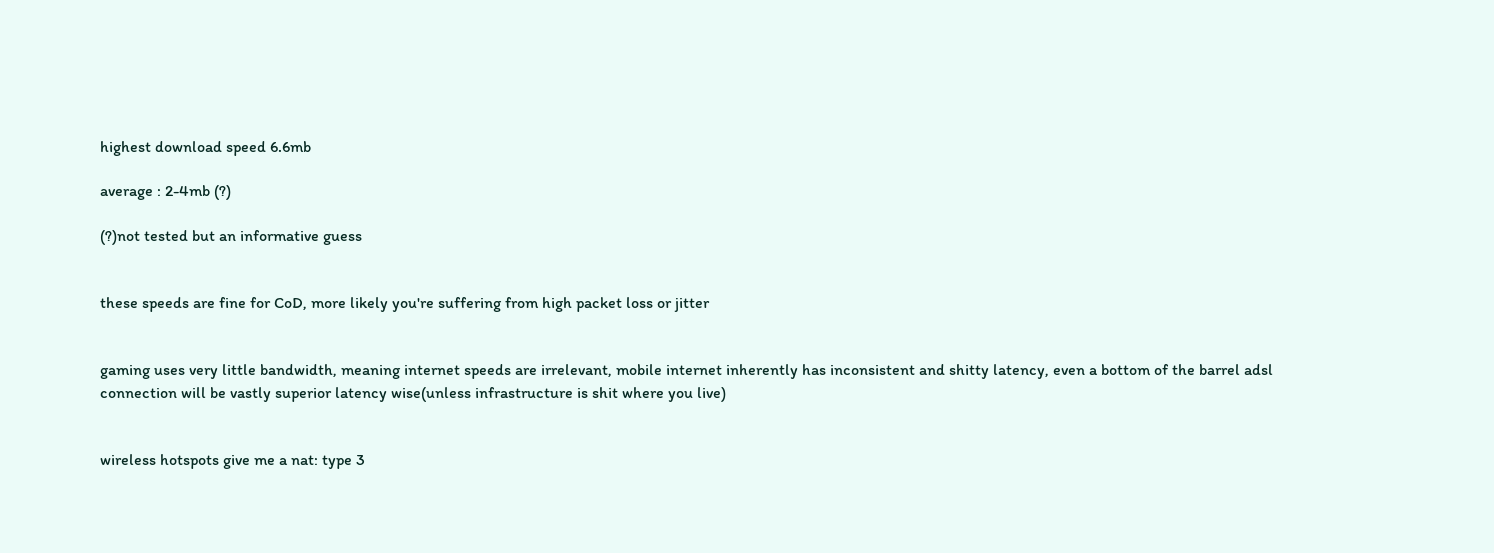highest download speed 6.6mb

average : 2-4mb (?)

(?)not tested but an informative guess


these speeds are fine for CoD, more likely you're suffering from high packet loss or jitter


gaming uses very little bandwidth, meaning internet speeds are irrelevant, mobile internet inherently has inconsistent and shitty latency, even a bottom of the barrel adsl connection will be vastly superior latency wise(unless infrastructure is shit where you live)


wireless hotspots give me a nat: type 3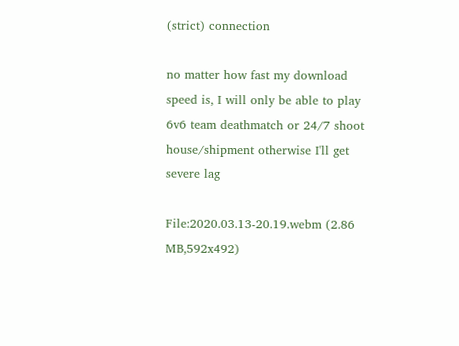(strict) connection

no matter how fast my download speed is, I will only be able to play 6v6 team deathmatch or 24/7 shoot house/shipment otherwise I'll get severe lag

File:2020.03.13-20.19.webm (2.86 MB,592x492)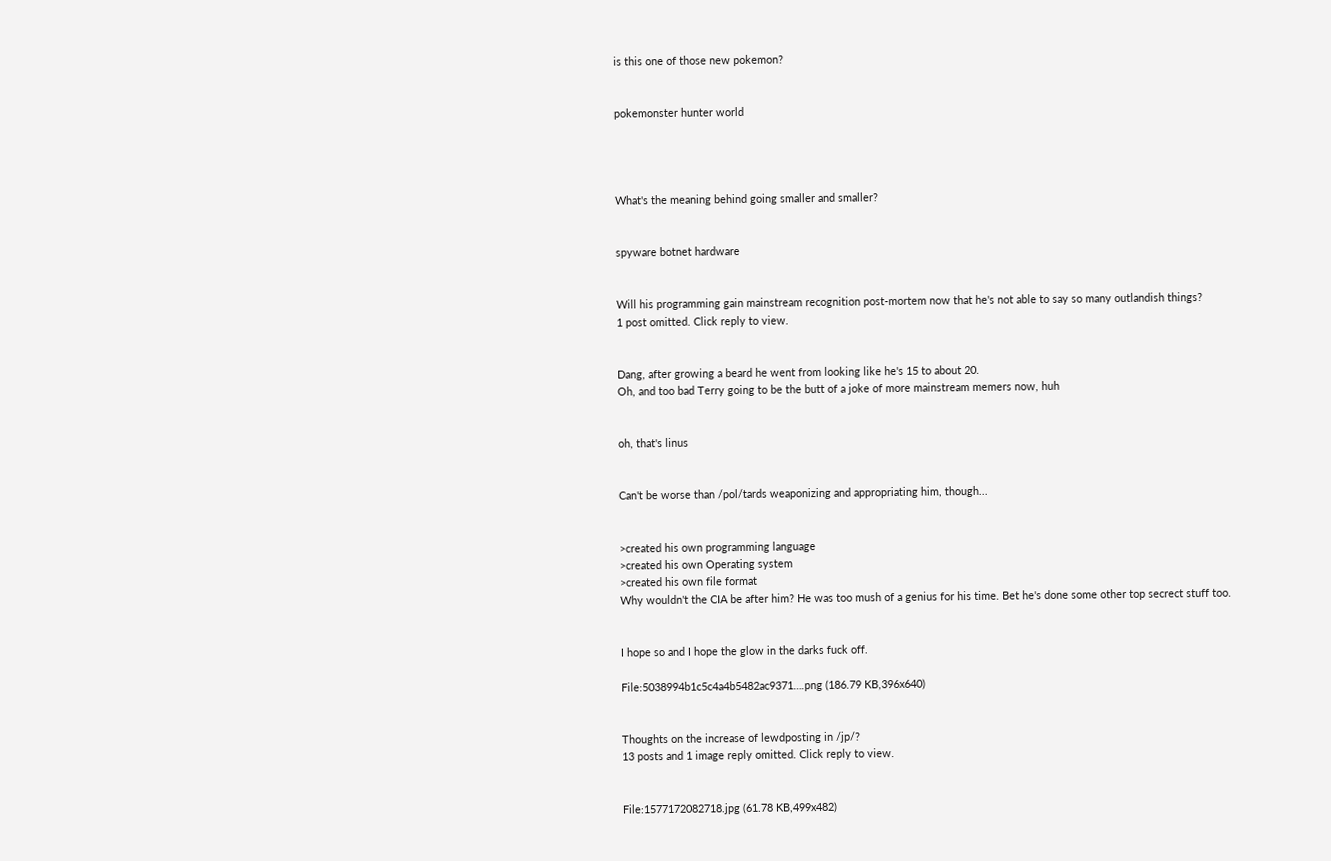is this one of those new pokemon?


pokemonster hunter world




What's the meaning behind going smaller and smaller?


spyware botnet hardware


Will his programming gain mainstream recognition post-mortem now that he's not able to say so many outlandish things?
1 post omitted. Click reply to view.


Dang, after growing a beard he went from looking like he's 15 to about 20.
Oh, and too bad Terry going to be the butt of a joke of more mainstream memers now, huh


oh, that's linus


Can't be worse than /pol/tards weaponizing and appropriating him, though...


>created his own programming language
>created his own Operating system
>created his own file format
Why wouldn't the CIA be after him? He was too mush of a genius for his time. Bet he's done some other top secrect stuff too.


I hope so and I hope the glow in the darks fuck off.

File:5038994b1c5c4a4b5482ac9371….png (186.79 KB,396x640)


Thoughts on the increase of lewdposting in /jp/?
13 posts and 1 image reply omitted. Click reply to view.


File:1577172082718.jpg (61.78 KB,499x482)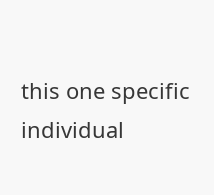this one specific individual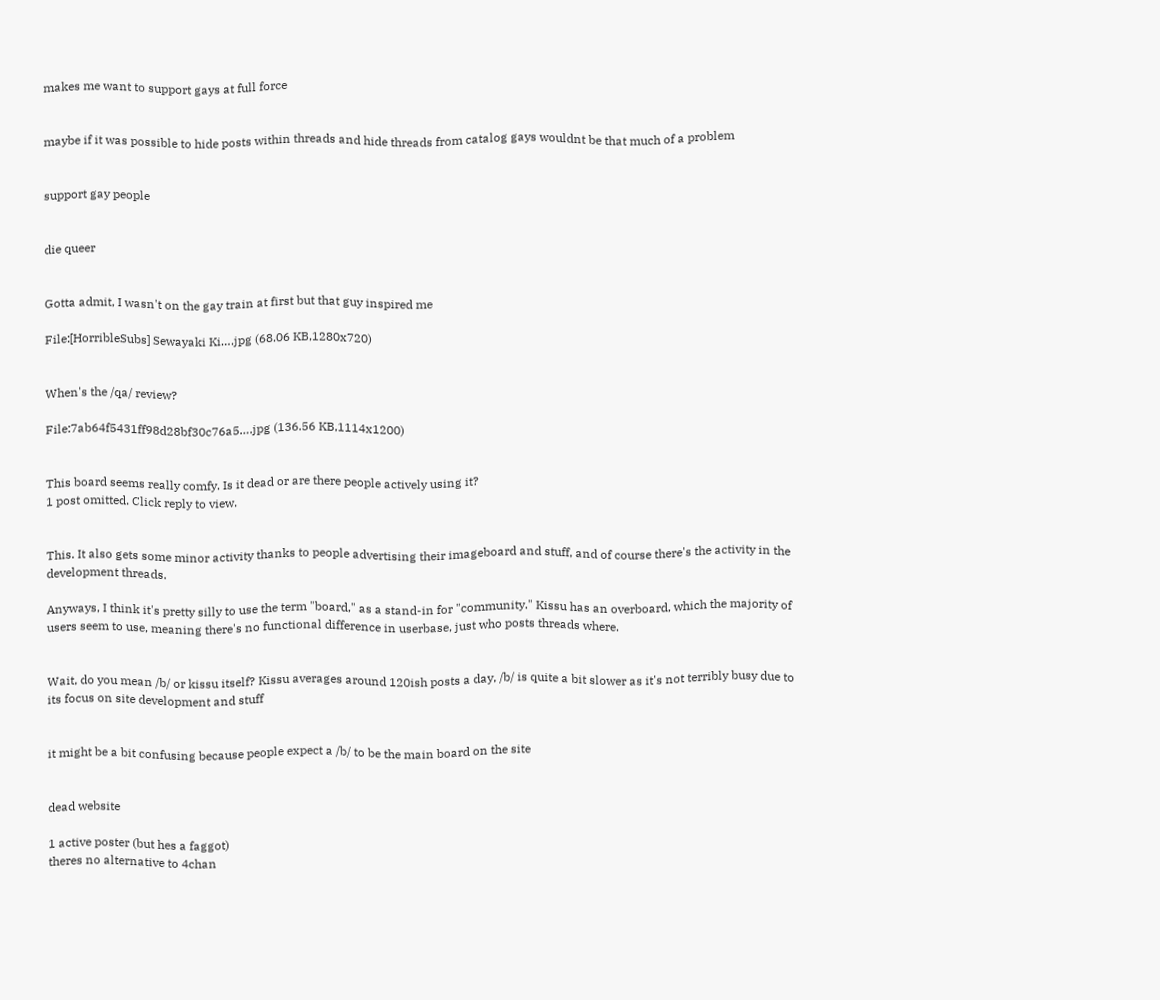makes me want to support gays at full force


maybe if it was possible to hide posts within threads and hide threads from catalog gays wouldnt be that much of a problem


support gay people


die queer


Gotta admit, I wasn't on the gay train at first but that guy inspired me

File:[HorribleSubs] Sewayaki Ki….jpg (68.06 KB,1280x720)


When's the /qa/ review?

File:7ab64f5431ff98d28bf30c76a5….jpg (136.56 KB,1114x1200)


This board seems really comfy. Is it dead or are there people actively using it?
1 post omitted. Click reply to view.


This. It also gets some minor activity thanks to people advertising their imageboard and stuff, and of course there's the activity in the development threads.

Anyways, I think it's pretty silly to use the term "board," as a stand-in for "community." Kissu has an overboard, which the majority of users seem to use, meaning there's no functional difference in userbase, just who posts threads where.


Wait, do you mean /b/ or kissu itself? Kissu averages around 120ish posts a day, /b/ is quite a bit slower as it's not terribly busy due to its focus on site development and stuff


it might be a bit confusing because people expect a /b/ to be the main board on the site


dead website

1 active poster (but hes a faggot)
theres no alternative to 4chan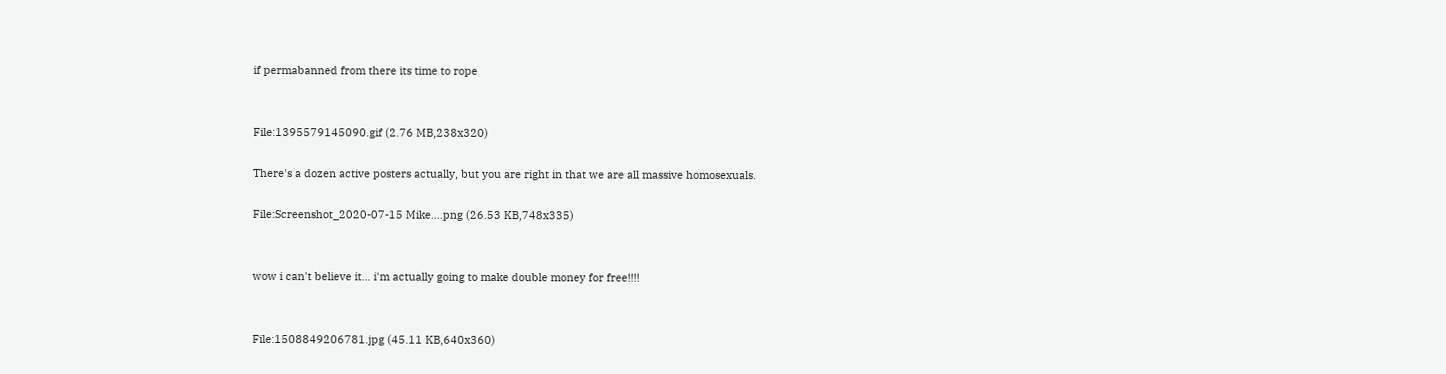if permabanned from there its time to rope


File:1395579145090.gif (2.76 MB,238x320)

There's a dozen active posters actually, but you are right in that we are all massive homosexuals.

File:Screenshot_2020-07-15 Mike….png (26.53 KB,748x335)


wow i can't believe it… i'm actually going to make double money for free!!!!


File:1508849206781.jpg (45.11 KB,640x360)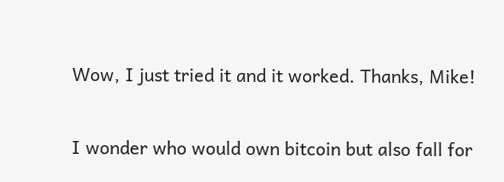Wow, I just tried it and it worked. Thanks, Mike!


I wonder who would own bitcoin but also fall for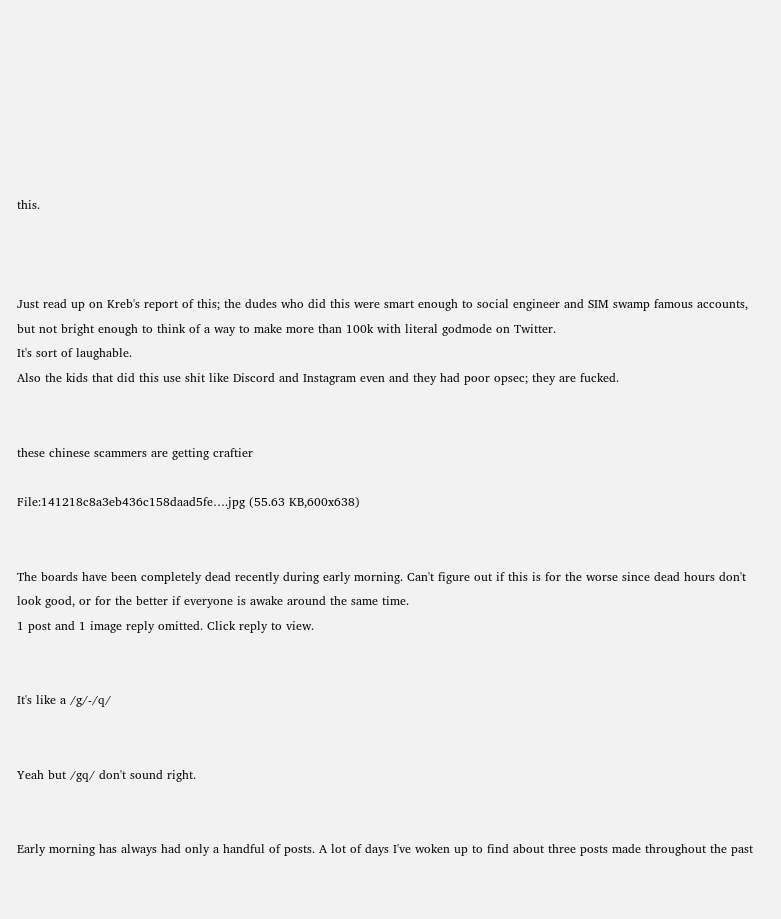this.



Just read up on Kreb's report of this; the dudes who did this were smart enough to social engineer and SIM swamp famous accounts, but not bright enough to think of a way to make more than 100k with literal godmode on Twitter.
It's sort of laughable.
Also the kids that did this use shit like Discord and Instagram even and they had poor opsec; they are fucked.


these chinese scammers are getting craftier

File:141218c8a3eb436c158daad5fe….jpg (55.63 KB,600x638)


The boards have been completely dead recently during early morning. Can't figure out if this is for the worse since dead hours don't look good, or for the better if everyone is awake around the same time.
1 post and 1 image reply omitted. Click reply to view.


It's like a /g/-/q/


Yeah but /gq/ don't sound right.


Early morning has always had only a handful of posts. A lot of days I've woken up to find about three posts made throughout the past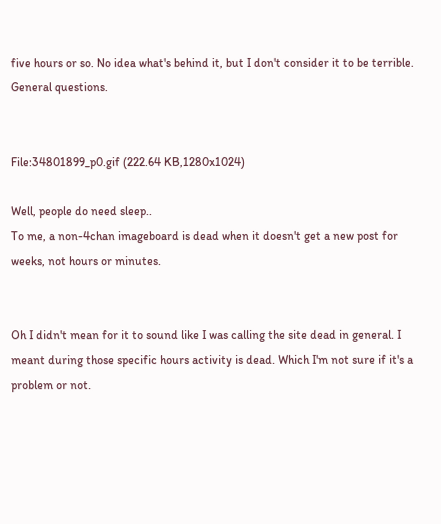five hours or so. No idea what's behind it, but I don't consider it to be terrible.
General questions.


File:34801899_p0.gif (222.64 KB,1280x1024)

Well, people do need sleep..
To me, a non-4chan imageboard is dead when it doesn't get a new post for weeks, not hours or minutes.


Oh I didn't mean for it to sound like I was calling the site dead in general. I meant during those specific hours activity is dead. Which I'm not sure if it's a problem or not.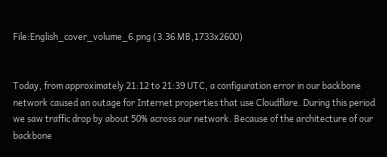File:English_cover_volume_6.png (3.36 MB,1733x2600)


Today, from approximately 21:12 to 21:39 UTC, a configuration error in our backbone network caused an outage for Internet properties that use Cloudflare. During this period we saw traffic drop by about 50% across our network. Because of the architecture of our backbone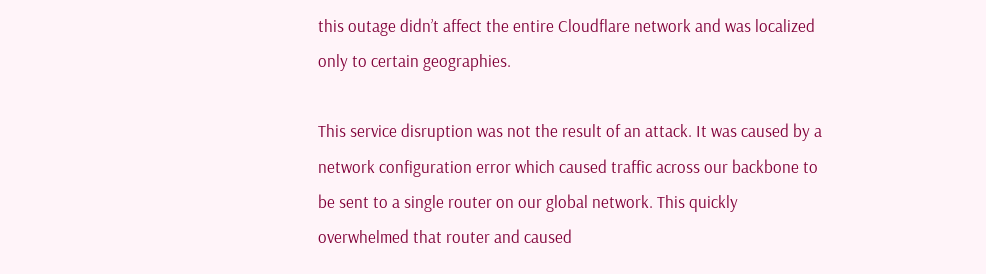this outage didn’t affect the entire Cloudflare network and was localized only to certain geographies.

This service disruption was not the result of an attack. It was caused by a network configuration error which caused traffic across our backbone to be sent to a single router on our global network. This quickly overwhelmed that router and caused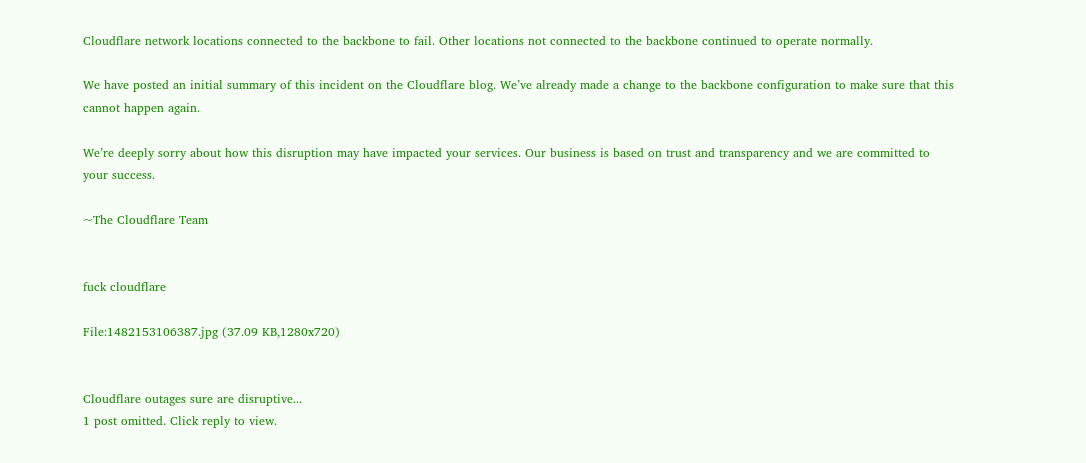Cloudflare network locations connected to the backbone to fail. Other locations not connected to the backbone continued to operate normally.

We have posted an initial summary of this incident on the Cloudflare blog. We’ve already made a change to the backbone configuration to make sure that this cannot happen again.

We’re deeply sorry about how this disruption may have impacted your services. Our business is based on trust and transparency and we are committed to your success.

~The Cloudflare Team


fuck cloudflare

File:1482153106387.jpg (37.09 KB,1280x720)


Cloudflare outages sure are disruptive...
1 post omitted. Click reply to view.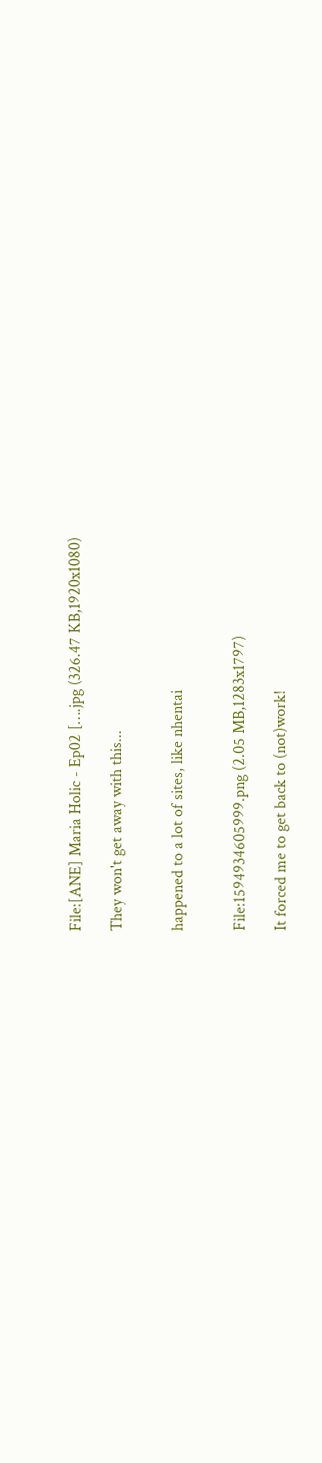File:[ANE] Maria Holic - Ep02 [….jpg (326.47 KB,1920x1080)

They won't get away with this...


happened to a lot of sites, like nhentai


File:1594934605999.png (2.05 MB,1283x1797)

It forced me to get back to (not)work!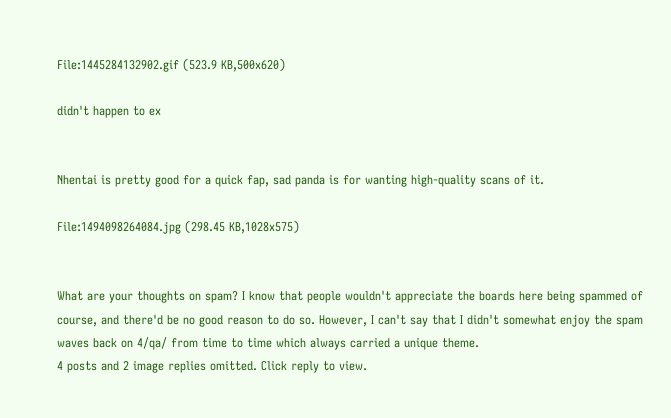File:1445284132902.gif (523.9 KB,500x620)

didn't happen to ex


Nhentai is pretty good for a quick fap, sad panda is for wanting high-quality scans of it.

File:1494098264084.jpg (298.45 KB,1028x575)


What are your thoughts on spam? I know that people wouldn't appreciate the boards here being spammed of course, and there'd be no good reason to do so. However, I can't say that I didn't somewhat enjoy the spam waves back on 4/qa/ from time to time which always carried a unique theme.
4 posts and 2 image replies omitted. Click reply to view.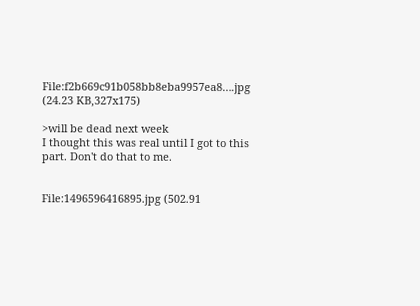File:f2b669c91b058bb8eba9957ea8….jpg (24.23 KB,327x175)

>will be dead next week
I thought this was real until I got to this part. Don't do that to me.


File:1496596416895.jpg (502.91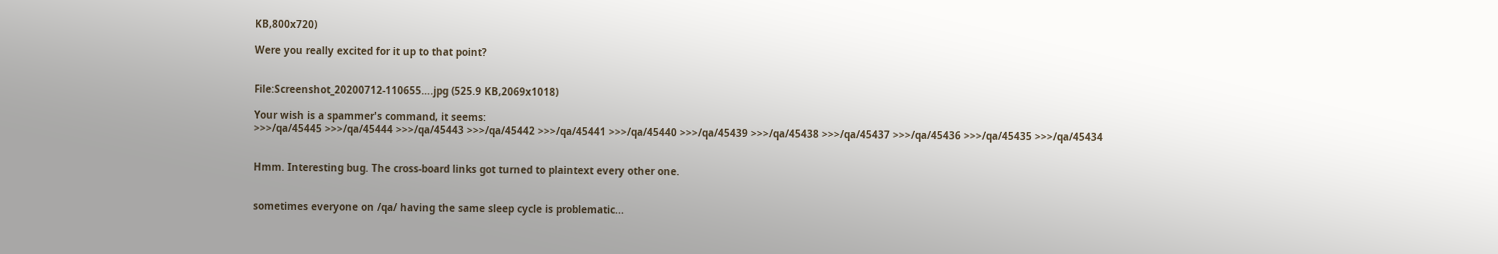KB,800x720)

Were you really excited for it up to that point?


File:Screenshot_20200712-110655….jpg (525.9 KB,2069x1018)

Your wish is a spammer's command, it seems:
>>>/qa/45445 >>>/qa/45444 >>>/qa/45443 >>>/qa/45442 >>>/qa/45441 >>>/qa/45440 >>>/qa/45439 >>>/qa/45438 >>>/qa/45437 >>>/qa/45436 >>>/qa/45435 >>>/qa/45434


Hmm. Interesting bug. The cross-board links got turned to plaintext every other one.


sometimes everyone on /qa/ having the same sleep cycle is problematic...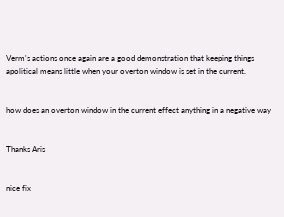Verm's actions once again are a good demonstration that keeping things apolitical means little when your overton window is set in the current.


how does an overton window in the current effect anything in a negative way


Thanks Aris


nice fix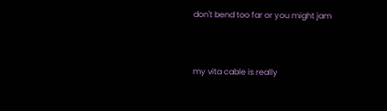don't bend too far or you might jam


my vita cable is really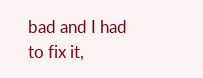bad and I had to fix it,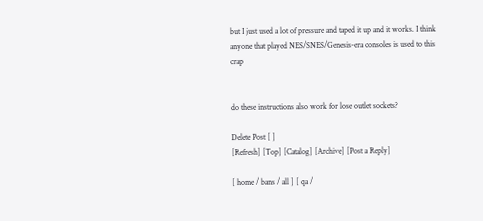but I just used a lot of pressure and taped it up and it works. I think anyone that played NES/SNES/Genesis-era consoles is used to this crap


do these instructions also work for lose outlet sockets?

Delete Post [ ]
[Refresh] [Top] [Catalog] [Archive] [Post a Reply]

[ home / bans / all ] [ qa /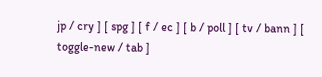jp / cry ] [ spg ] [ f / ec ] [ b / poll ] [ tv / bann ] [ toggle-new / tab ]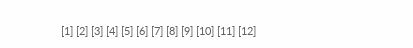[1] [2] [3] [4] [5] [6] [7] [8] [9] [10] [11] [12]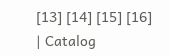[13] [14] [15] [16]
| Catalog